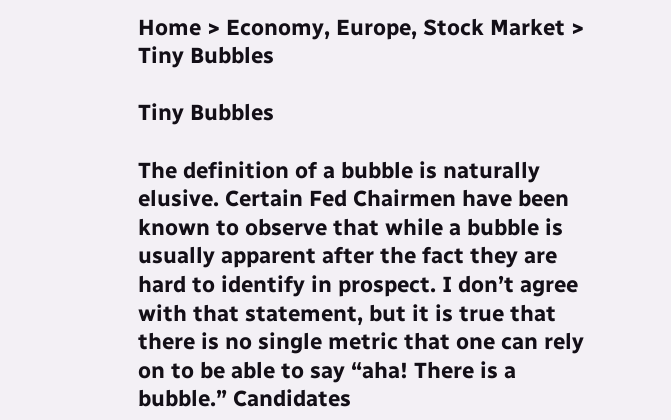Home > Economy, Europe, Stock Market > Tiny Bubbles

Tiny Bubbles

The definition of a bubble is naturally elusive. Certain Fed Chairmen have been known to observe that while a bubble is usually apparent after the fact they are hard to identify in prospect. I don’t agree with that statement, but it is true that there is no single metric that one can rely on to be able to say “aha! There is a bubble.” Candidates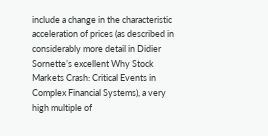include a change in the characteristic acceleration of prices (as described in considerably more detail in Didier Sornette’s excellent Why Stock Markets Crash: Critical Events in Complex Financial Systems), a very high multiple of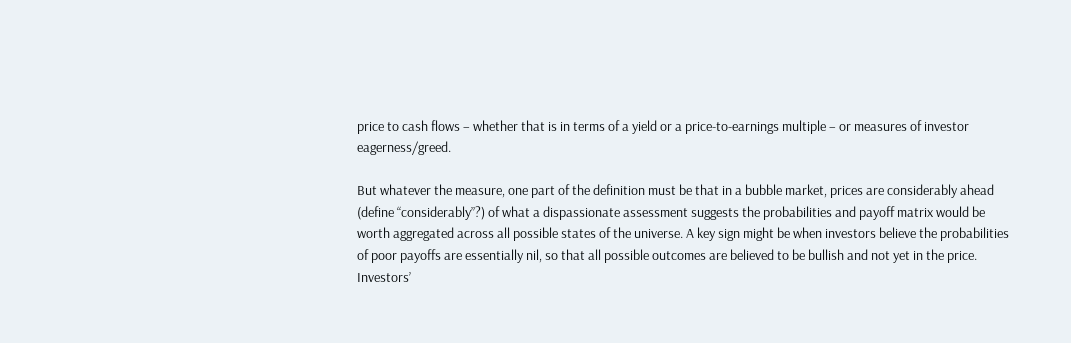price to cash flows – whether that is in terms of a yield or a price-to-earnings multiple – or measures of investor eagerness/greed.

But whatever the measure, one part of the definition must be that in a bubble market, prices are considerably ahead (define “considerably”?) of what a dispassionate assessment suggests the probabilities and payoff matrix would be worth aggregated across all possible states of the universe. A key sign might be when investors believe the probabilities of poor payoffs are essentially nil, so that all possible outcomes are believed to be bullish and not yet in the price. Investors’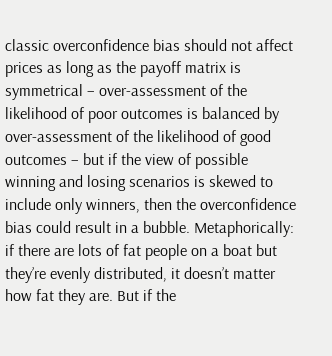classic overconfidence bias should not affect prices as long as the payoff matrix is symmetrical – over-assessment of the likelihood of poor outcomes is balanced by over-assessment of the likelihood of good outcomes – but if the view of possible winning and losing scenarios is skewed to include only winners, then the overconfidence bias could result in a bubble. Metaphorically: if there are lots of fat people on a boat but they’re evenly distributed, it doesn’t matter how fat they are. But if the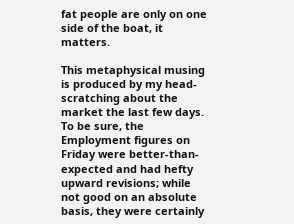fat people are only on one side of the boat, it matters.

This metaphysical musing is produced by my head-scratching about the market the last few days. To be sure, the Employment figures on Friday were better-than-expected and had hefty upward revisions; while not good on an absolute basis, they were certainly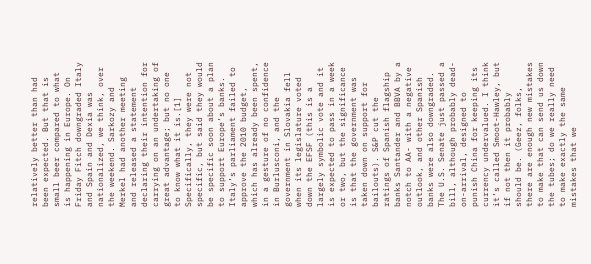relatively better than had been expected. But that is small beer compared to what is happening in Europe. On Friday Fitch downgraded Italy and Spain and Dexia was nationalized, we think, over the weekend. Sarkozy and Merkel had another meeting and released a statement declaring their intention for carrying on an undertaking of great advantage; but no one to know what it is.[1] Specifically, they were not specific, but said they would be specific soon about a plan to support Europe’s banks. Italy’s parliament failed to approve the 2010 budget, which has already been spent, in a gesture of no confidence in Burlusconi, and the government in Slovakia fell when its legislature voted down the EFSF (this is a largely symbolic vote and it is expected to pass in a week or two, but the significance is that the government was taken down on support for bailouts). S&P cut the ratings of Spanish flagship banks Santander and BBVA by a notch to AA- with a negative outlook, and other Spanish banks were also downgraded. The U.S. Senate just passed a bill, although probably dead-on-arrival, designed to punish China for keeping its currency undervalued. I think it’s called Smoot-Hawley, but if not then it probably should be. (Geez, folks, there are enough new mistakes to make that can send us down the tubes; do we really need to make exactly the same mistakes that we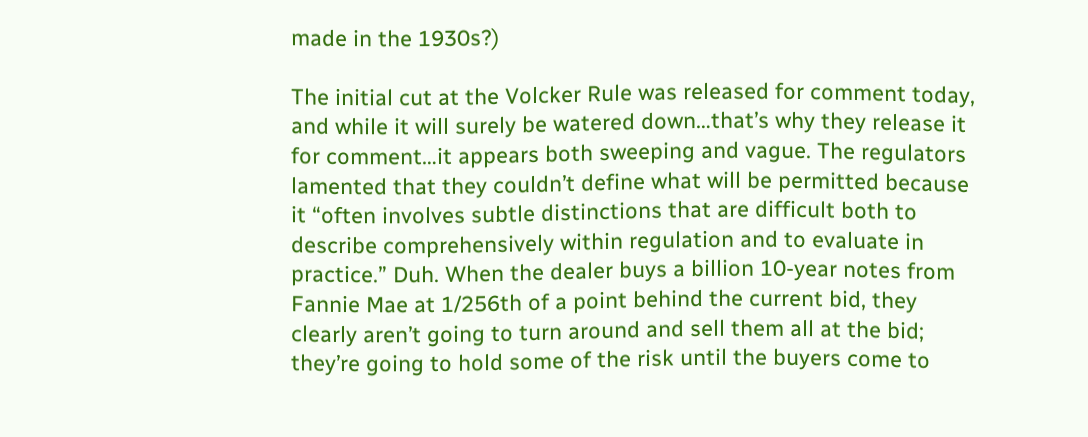made in the 1930s?)

The initial cut at the Volcker Rule was released for comment today, and while it will surely be watered down…that’s why they release it for comment…it appears both sweeping and vague. The regulators lamented that they couldn’t define what will be permitted because it “often involves subtle distinctions that are difficult both to describe comprehensively within regulation and to evaluate in practice.” Duh. When the dealer buys a billion 10-year notes from Fannie Mae at 1/256th of a point behind the current bid, they clearly aren’t going to turn around and sell them all at the bid; they’re going to hold some of the risk until the buyers come to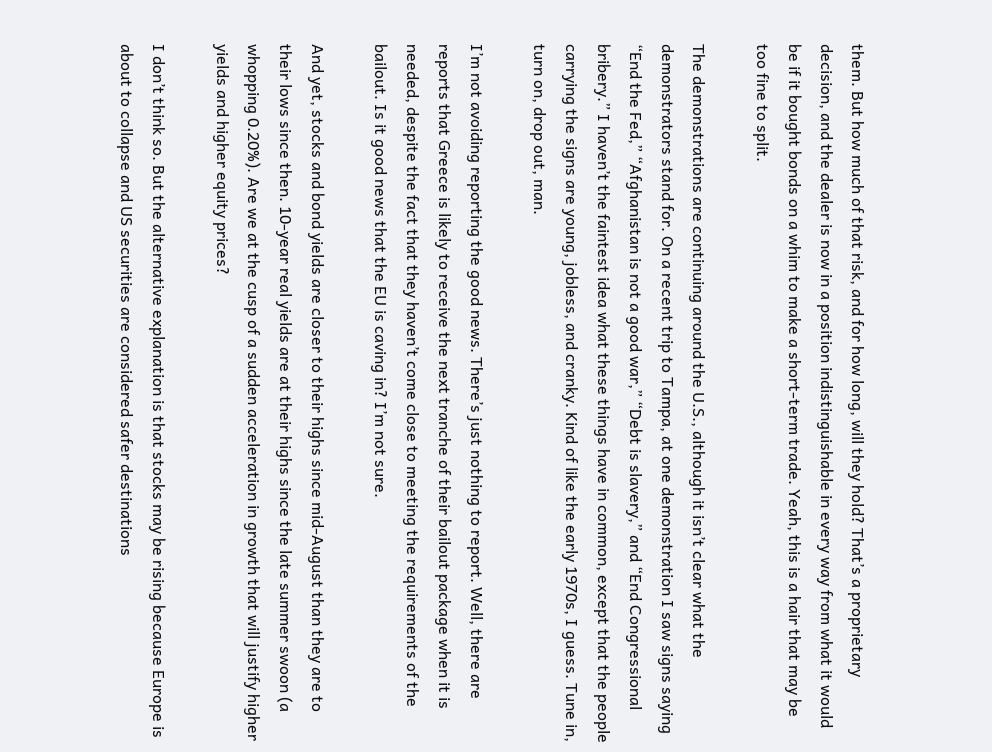them. But how much of that risk, and for how long, will they hold? That’s a proprietary decision, and the dealer is now in a position indistinguishable in every way from what it would be if it bought bonds on a whim to make a short-term trade. Yeah, this is a hair that may be too fine to split.

The demonstrations are continuing around the U.S., although it isn’t clear what the demonstrators stand for. On a recent trip to Tampa, at one demonstration I saw signs saying “End the Fed,” “Afghanistan is not a good war,” “Debt is slavery,” and “End Congressional bribery.” I haven’t the faintest idea what these things have in common, except that the people carrying the signs are young, jobless, and cranky. Kind of like the early 1970s, I guess. Tune in, turn on, drop out, man.

I’m not avoiding reporting the good news. There’s just nothing to report. Well, there are reports that Greece is likely to receive the next tranche of their bailout package when it is needed, despite the fact that they haven’t come close to meeting the requirements of the bailout. Is it good news that the EU is caving in? I’m not sure.

And yet, stocks and bond yields are closer to their highs since mid-August than they are to their lows since then. 10-year real yields are at their highs since the late summer swoon (a whopping 0.20%). Are we at the cusp of a sudden acceleration in growth that will justify higher yields and higher equity prices?

I don’t think so. But the alternative explanation is that stocks may be rising because Europe is about to collapse and US securities are considered safer destinations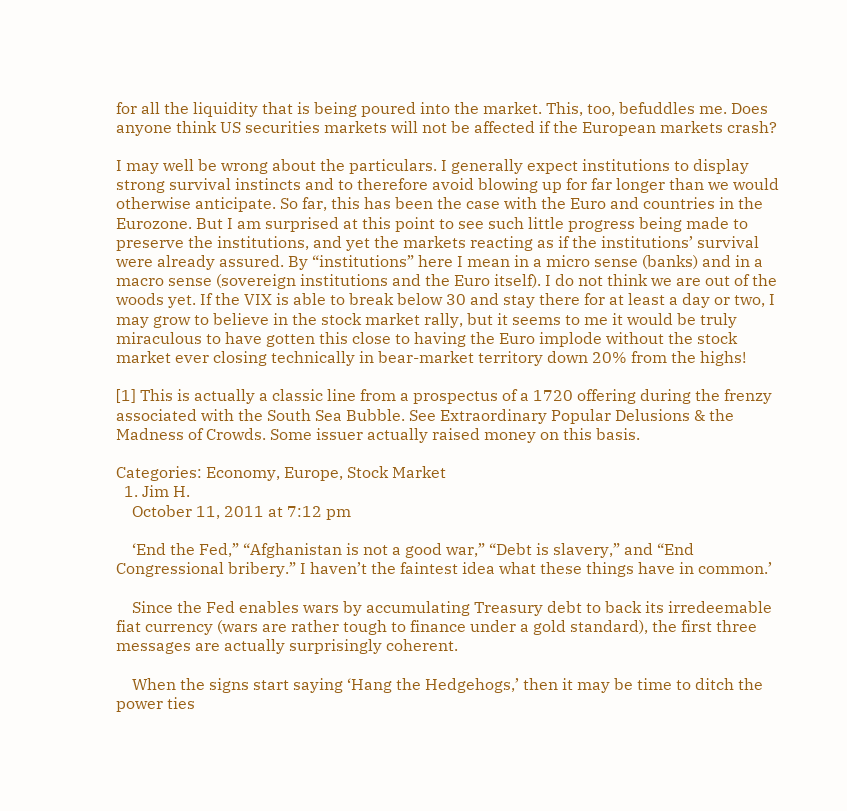for all the liquidity that is being poured into the market. This, too, befuddles me. Does anyone think US securities markets will not be affected if the European markets crash?

I may well be wrong about the particulars. I generally expect institutions to display strong survival instincts and to therefore avoid blowing up for far longer than we would otherwise anticipate. So far, this has been the case with the Euro and countries in the Eurozone. But I am surprised at this point to see such little progress being made to preserve the institutions, and yet the markets reacting as if the institutions’ survival were already assured. By “institutions” here I mean in a micro sense (banks) and in a macro sense (sovereign institutions and the Euro itself). I do not think we are out of the woods yet. If the VIX is able to break below 30 and stay there for at least a day or two, I may grow to believe in the stock market rally, but it seems to me it would be truly miraculous to have gotten this close to having the Euro implode without the stock market ever closing technically in bear-market territory down 20% from the highs!

[1] This is actually a classic line from a prospectus of a 1720 offering during the frenzy associated with the South Sea Bubble. See Extraordinary Popular Delusions & the Madness of Crowds. Some issuer actually raised money on this basis.

Categories: Economy, Europe, Stock Market
  1. Jim H.
    October 11, 2011 at 7:12 pm

    ‘End the Fed,” “Afghanistan is not a good war,” “Debt is slavery,” and “End Congressional bribery.” I haven’t the faintest idea what these things have in common.’

    Since the Fed enables wars by accumulating Treasury debt to back its irredeemable fiat currency (wars are rather tough to finance under a gold standard), the first three messages are actually surprisingly coherent.

    When the signs start saying ‘Hang the Hedgehogs,’ then it may be time to ditch the power ties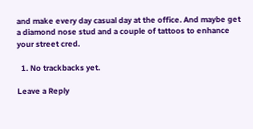and make every day casual day at the office. And maybe get a diamond nose stud and a couple of tattoos to enhance your street cred.

  1. No trackbacks yet.

Leave a Reply